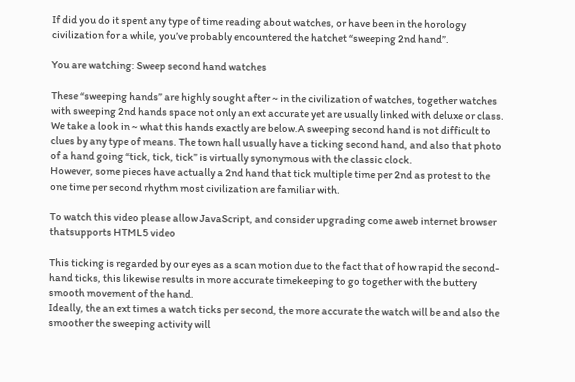If did you do it spent any type of time reading about watches, or have been in the horology civilization for a while, you’ve probably encountered the hatchet “sweeping 2nd hand”.

You are watching: Sweep second hand watches

These “sweeping hands” are highly sought after ~ in the civilization of watches, together watches with sweeping 2nd hands space not only an ext accurate yet are usually linked with deluxe or class. We take a look in ~ what this hands exactly are below.A sweeping second hand is not difficult to clues by any type of means. The town hall usually have a ticking second hand, and also that photo of a hand going “tick, tick, tick” is virtually synonymous with the classic clock.
However, some pieces have actually a 2nd hand that tick multiple time per 2nd as protest to the one time per second rhythm most civilization are familiar with.

To watch this video please allow JavaScript, and consider upgrading come aweb internet browser thatsupports HTML5 video

This ticking is regarded by our eyes as a scan motion due to the fact that of how rapid the second-hand ticks, this likewise results in more accurate timekeeping to go together with the buttery smooth movement of the hand.
Ideally, the an ext times a watch ticks per second, the more accurate the watch will be and also the smoother the sweeping activity will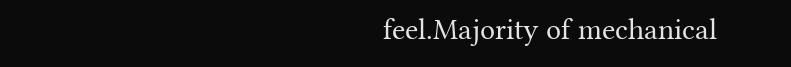feel.Majority of mechanical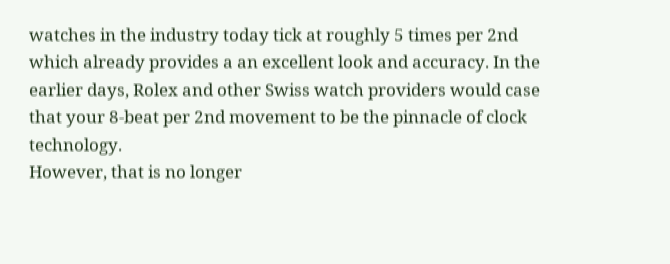watches in the industry today tick at roughly 5 times per 2nd which already provides a an excellent look and accuracy. In the earlier days, Rolex and other Swiss watch providers would case that your 8-beat per 2nd movement to be the pinnacle of clock technology.
However, that is no longer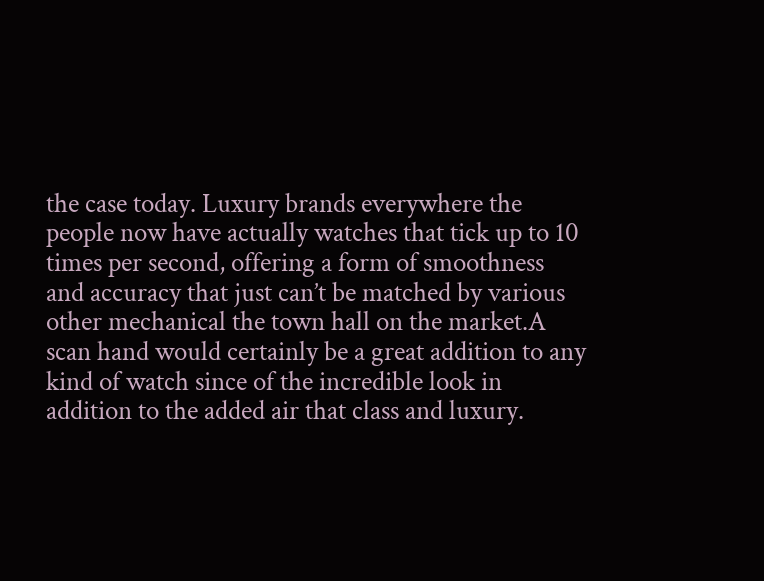the case today. Luxury brands everywhere the people now have actually watches that tick up to 10 times per second, offering a form of smoothness and accuracy that just can’t be matched by various other mechanical the town hall on the market.A scan hand would certainly be a great addition to any kind of watch since of the incredible look in addition to the added air that class and luxury.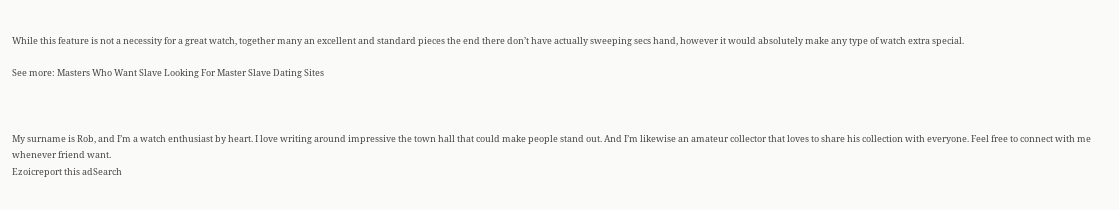While this feature is not a necessity for a great watch, together many an excellent and standard pieces the end there don’t have actually sweeping secs hand, however it would absolutely make any type of watch extra special.

See more: Masters Who Want Slave Looking For Master Slave Dating Sites



My surname is Rob, and I’m a watch enthusiast by heart. I love writing around impressive the town hall that could make people stand out. And I’m likewise an amateur collector that loves to share his collection with everyone. Feel free to connect with me whenever friend want.
Ezoicreport this adSearch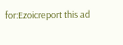for:Ezoicreport this ad